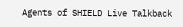Agents of SHIELD Live Talkback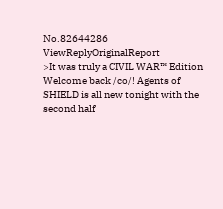No.82644286 ViewReplyOriginalReport
>It was truly a CIVIL WAR™ Edition
Welcome back /co/! Agents of SHIELD is all new tonight with the second half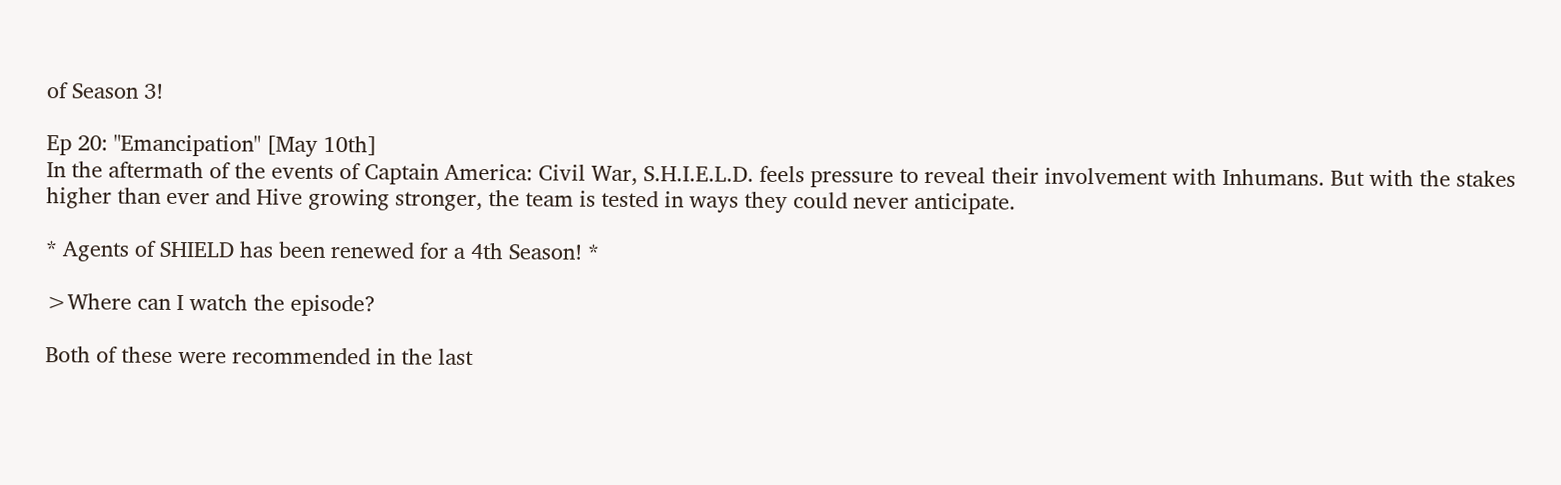of Season 3!

Ep 20: "Emancipation" [May 10th]
In the aftermath of the events of Captain America: Civil War, S.H.I.E.L.D. feels pressure to reveal their involvement with Inhumans. But with the stakes higher than ever and Hive growing stronger, the team is tested in ways they could never anticipate.

* Agents of SHIELD has been renewed for a 4th Season! *

>Where can I watch the episode?

Both of these were recommended in the last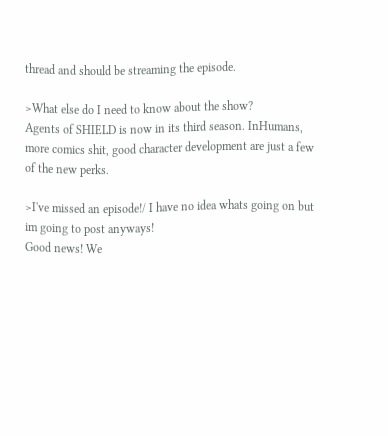thread and should be streaming the episode.

>What else do I need to know about the show?
Agents of SHIELD is now in its third season. InHumans, more comics shit, good character development are just a few of the new perks.

>I've missed an episode!/ I have no idea whats going on but im going to post anyways!
Good news! We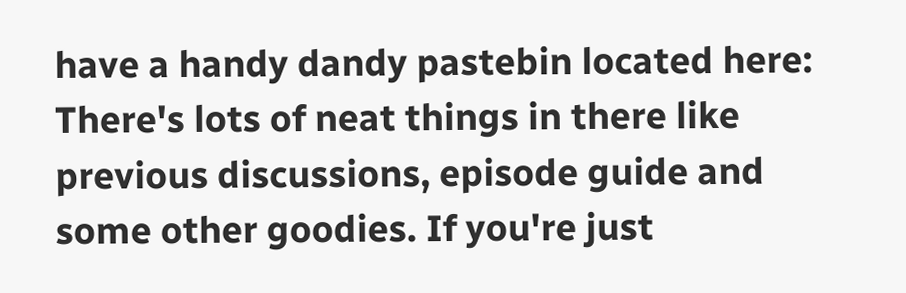have a handy dandy pastebin located here:
There's lots of neat things in there like previous discussions, episode guide and some other goodies. If you're just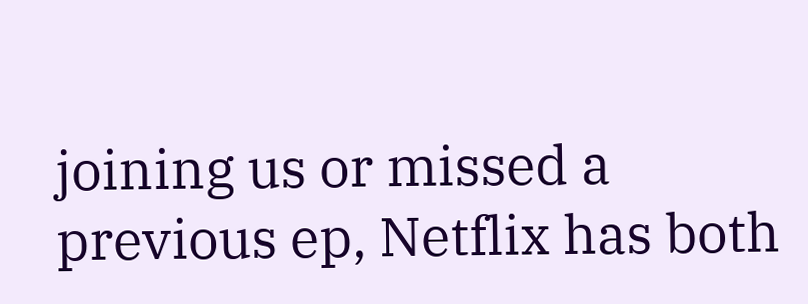joining us or missed a previous ep, Netflix has both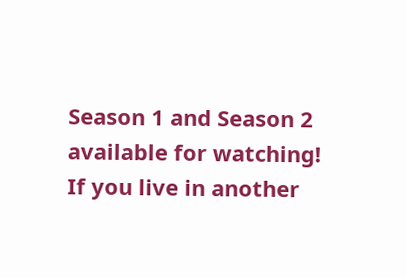Season 1 and Season 2 available for watching! If you live in another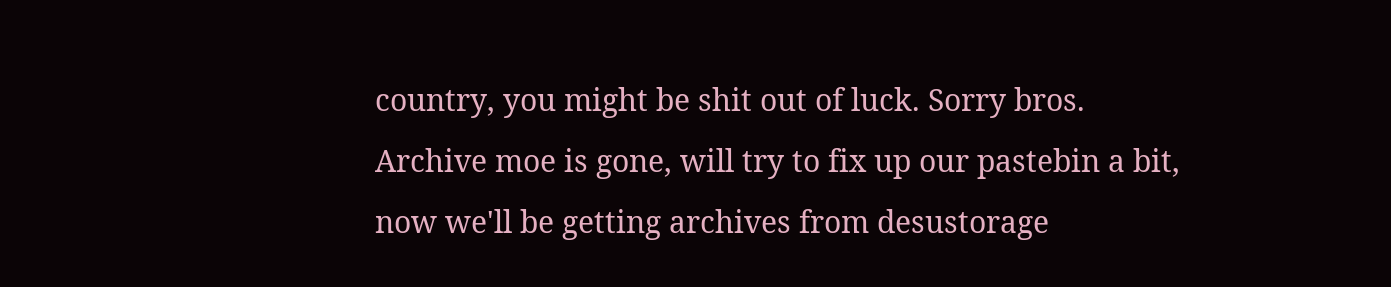country, you might be shit out of luck. Sorry bros.
Archive moe is gone, will try to fix up our pastebin a bit, now we'll be getting archives from desustorage